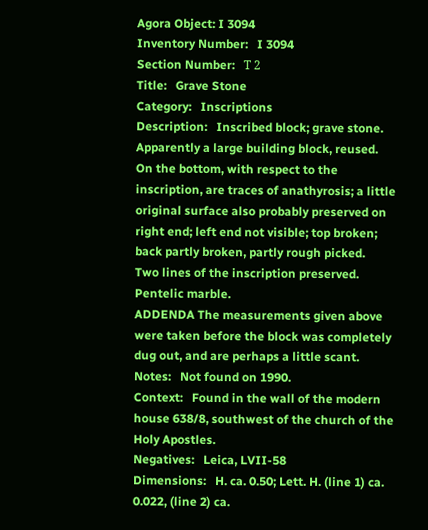Agora Object: I 3094
Inventory Number:   I 3094
Section Number:   Τ 2
Title:   Grave Stone
Category:   Inscriptions
Description:   Inscribed block; grave stone.
Apparently a large building block, reused.
On the bottom, with respect to the inscription, are traces of anathyrosis; a little original surface also probably preserved on right end; left end not visible; top broken; back partly broken, partly rough picked.
Two lines of the inscription preserved.
Pentelic marble.
ADDENDA The measurements given above were taken before the block was completely dug out, and are perhaps a little scant.
Notes:   Not found on 1990.
Context:   Found in the wall of the modern house 638/8, southwest of the church of the Holy Apostles.
Negatives:   Leica, LVII-58
Dimensions:   H. ca. 0.50; Lett. H. (line 1) ca. 0.022, (line 2) ca.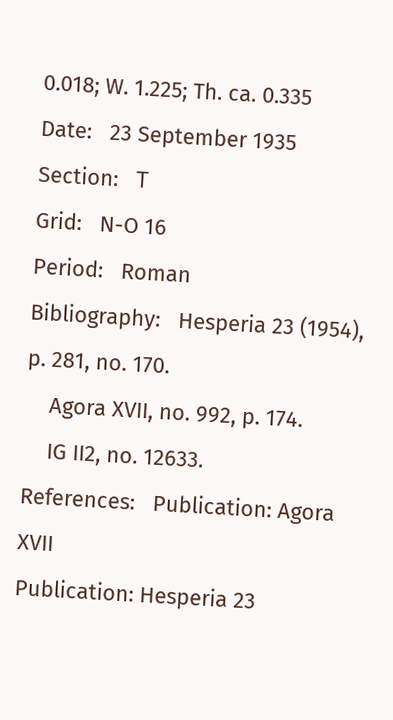0.018; W. 1.225; Th. ca. 0.335
Date:   23 September 1935
Section:   Τ
Grid:   N-O 16
Period:   Roman
Bibliography:   Hesperia 23 (1954), p. 281, no. 170.
    Agora XVII, no. 992, p. 174.
    IG II2, no. 12633.
References:   Publication: Agora XVII
Publication: Hesperia 23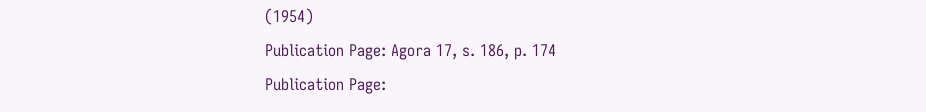(1954)
Publication Page: Agora 17, s. 186, p. 174
Publication Page: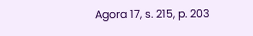Agora 17, s. 215, p. 203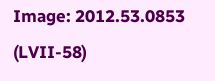Image: 2012.53.0853 (LVII-58)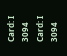Card: I 3094
Card: I 3094